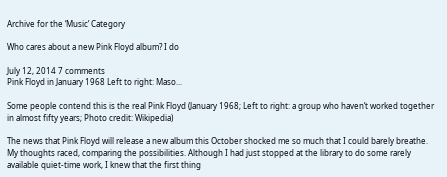Archive for the ‘Music’ Category

Who cares about a new Pink Floyd album? I do

July 12, 2014 7 comments
Pink Floyd in January 1968 Left to right: Maso...

Some people contend this is the real Pink Floyd (January 1968; Left to right: a group who haven’t worked together in almost fifty years; Photo credit: Wikipedia)

The news that Pink Floyd will release a new album this October shocked me so much that I could barely breathe. My thoughts raced, comparing the possibilities. Although I had just stopped at the library to do some rarely available quiet-time work, I knew that the first thing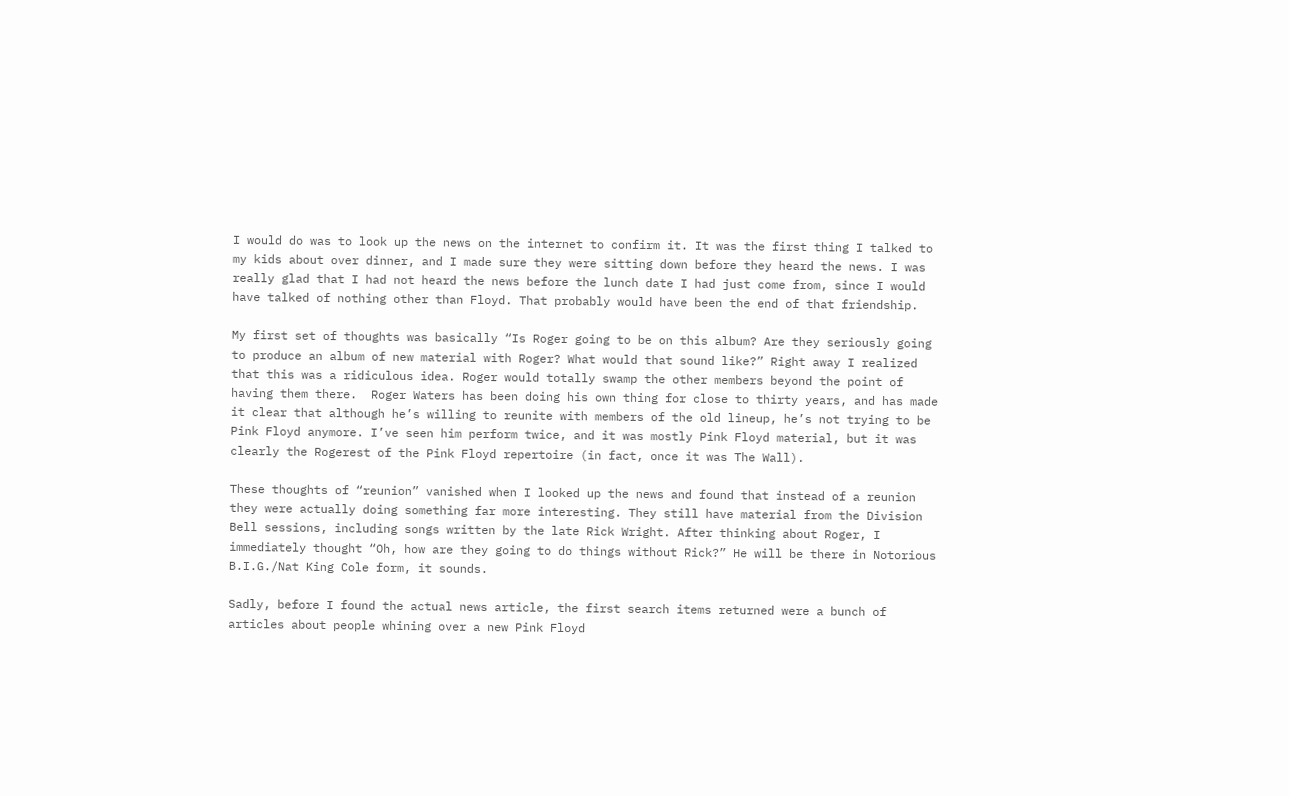I would do was to look up the news on the internet to confirm it. It was the first thing I talked to my kids about over dinner, and I made sure they were sitting down before they heard the news. I was really glad that I had not heard the news before the lunch date I had just come from, since I would have talked of nothing other than Floyd. That probably would have been the end of that friendship.

My first set of thoughts was basically “Is Roger going to be on this album? Are they seriously going to produce an album of new material with Roger? What would that sound like?” Right away I realized that this was a ridiculous idea. Roger would totally swamp the other members beyond the point of having them there.  Roger Waters has been doing his own thing for close to thirty years, and has made it clear that although he’s willing to reunite with members of the old lineup, he’s not trying to be Pink Floyd anymore. I’ve seen him perform twice, and it was mostly Pink Floyd material, but it was clearly the Rogerest of the Pink Floyd repertoire (in fact, once it was The Wall).

These thoughts of “reunion” vanished when I looked up the news and found that instead of a reunion they were actually doing something far more interesting. They still have material from the Division Bell sessions, including songs written by the late Rick Wright. After thinking about Roger, I immediately thought “Oh, how are they going to do things without Rick?” He will be there in Notorious B.I.G./Nat King Cole form, it sounds.

Sadly, before I found the actual news article, the first search items returned were a bunch of articles about people whining over a new Pink Floyd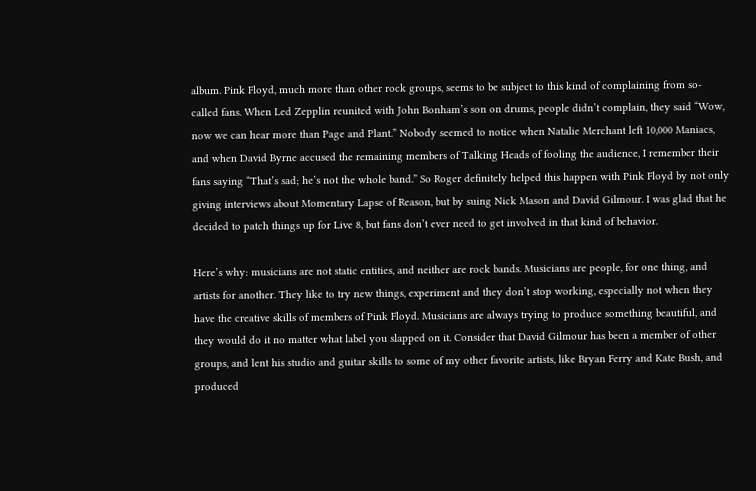album. Pink Floyd, much more than other rock groups, seems to be subject to this kind of complaining from so-called fans. When Led Zepplin reunited with John Bonham’s son on drums, people didn’t complain, they said “Wow, now we can hear more than Page and Plant.” Nobody seemed to notice when Natalie Merchant left 10,000 Maniacs, and when David Byrne accused the remaining members of Talking Heads of fooling the audience, I remember their fans saying “That’s sad; he’s not the whole band.” So Roger definitely helped this happen with Pink Floyd by not only giving interviews about Momentary Lapse of Reason, but by suing Nick Mason and David Gilmour. I was glad that he decided to patch things up for Live 8, but fans don’t ever need to get involved in that kind of behavior.

Here’s why: musicians are not static entities, and neither are rock bands. Musicians are people, for one thing, and artists for another. They like to try new things, experiment and they don’t stop working, especially not when they have the creative skills of members of Pink Floyd. Musicians are always trying to produce something beautiful, and they would do it no matter what label you slapped on it. Consider that David Gilmour has been a member of other groups, and lent his studio and guitar skills to some of my other favorite artists, like Bryan Ferry and Kate Bush, and produced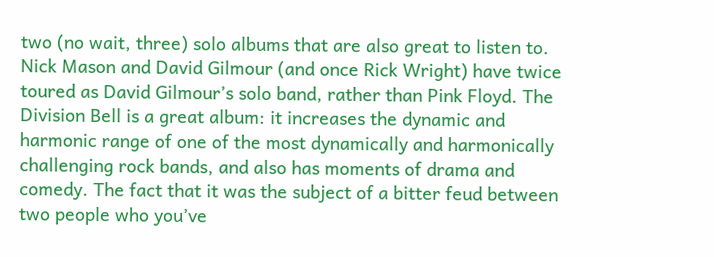two (no wait, three) solo albums that are also great to listen to. Nick Mason and David Gilmour (and once Rick Wright) have twice toured as David Gilmour’s solo band, rather than Pink Floyd. The Division Bell is a great album: it increases the dynamic and harmonic range of one of the most dynamically and harmonically challenging rock bands, and also has moments of drama and comedy. The fact that it was the subject of a bitter feud between two people who you’ve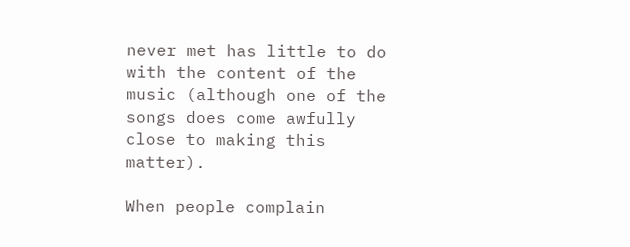never met has little to do with the content of the music (although one of the songs does come awfully close to making this matter).

When people complain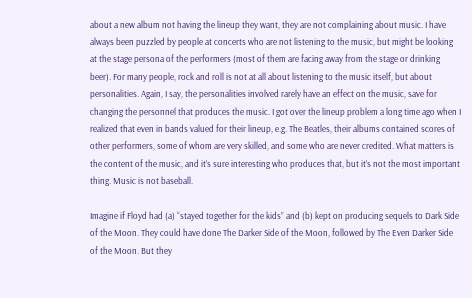about a new album not having the lineup they want, they are not complaining about music. I have always been puzzled by people at concerts who are not listening to the music, but might be looking at the stage persona of the performers (most of them are facing away from the stage or drinking beer). For many people, rock and roll is not at all about listening to the music itself, but about personalities. Again, I say, the personalities involved rarely have an effect on the music, save for changing the personnel that produces the music. I got over the lineup problem a long time ago when I realized that even in bands valued for their lineup, e.g. The Beatles, their albums contained scores of other performers, some of whom are very skilled, and some who are never credited. What matters is the content of the music, and it’s sure interesting who produces that, but it’s not the most important thing. Music is not baseball.

Imagine if Floyd had (a) “stayed together for the kids” and (b) kept on producing sequels to Dark Side of the Moon. They could have done The Darker Side of the Moon, followed by The Even Darker Side of the Moon. But they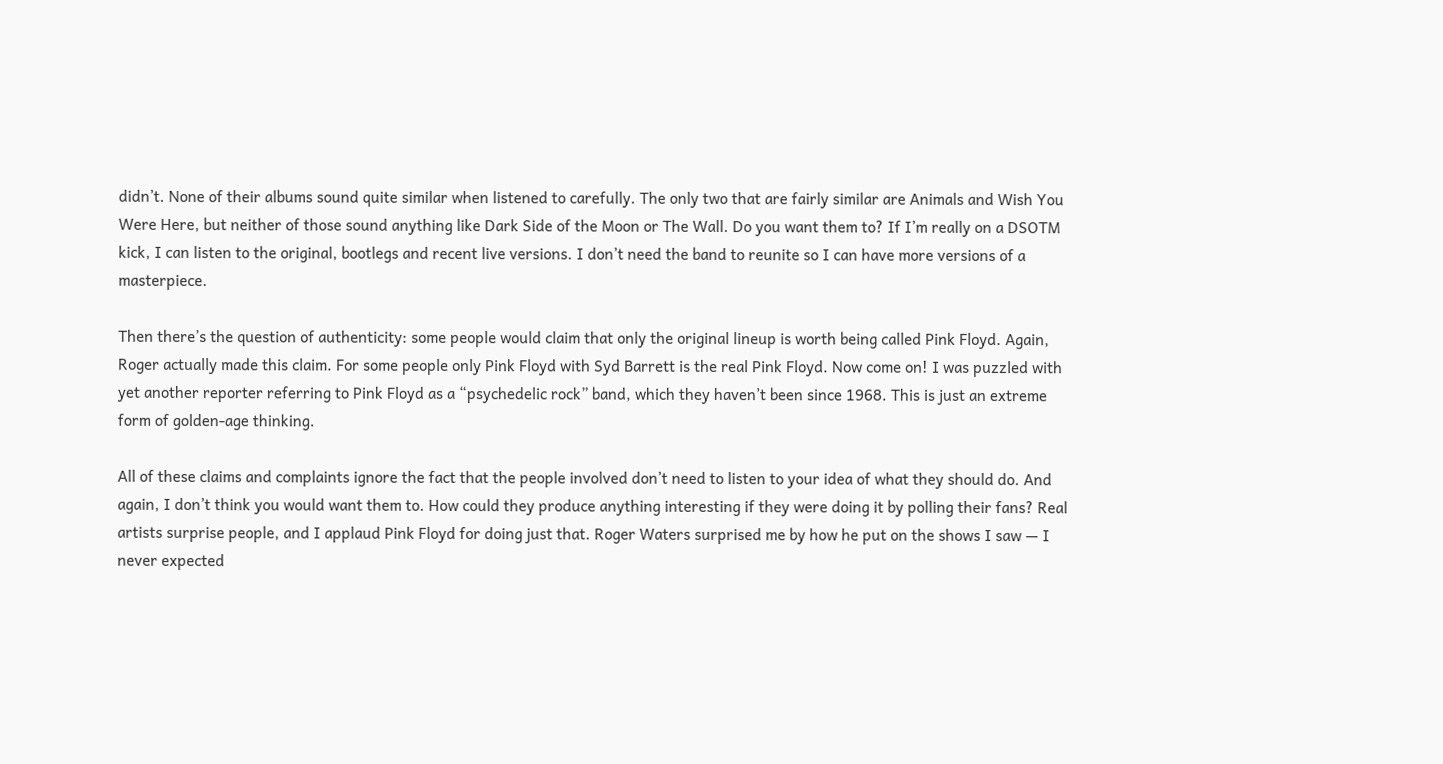didn’t. None of their albums sound quite similar when listened to carefully. The only two that are fairly similar are Animals and Wish You Were Here, but neither of those sound anything like Dark Side of the Moon or The Wall. Do you want them to? If I’m really on a DSOTM kick, I can listen to the original, bootlegs and recent live versions. I don’t need the band to reunite so I can have more versions of a masterpiece.

Then there’s the question of authenticity: some people would claim that only the original lineup is worth being called Pink Floyd. Again, Roger actually made this claim. For some people only Pink Floyd with Syd Barrett is the real Pink Floyd. Now come on! I was puzzled with yet another reporter referring to Pink Floyd as a “psychedelic rock” band, which they haven’t been since 1968. This is just an extreme form of golden-age thinking.

All of these claims and complaints ignore the fact that the people involved don’t need to listen to your idea of what they should do. And again, I don’t think you would want them to. How could they produce anything interesting if they were doing it by polling their fans? Real artists surprise people, and I applaud Pink Floyd for doing just that. Roger Waters surprised me by how he put on the shows I saw — I never expected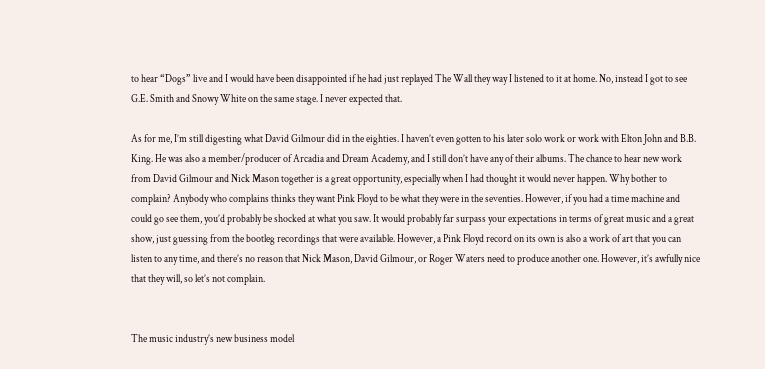to hear “Dogs” live and I would have been disappointed if he had just replayed The Wall they way I listened to it at home. No, instead I got to see G.E. Smith and Snowy White on the same stage. I never expected that.

As for me, I’m still digesting what David Gilmour did in the eighties. I haven’t even gotten to his later solo work or work with Elton John and B.B. King. He was also a member/producer of Arcadia and Dream Academy, and I still don’t have any of their albums. The chance to hear new work from David Gilmour and Nick Mason together is a great opportunity, especially when I had thought it would never happen. Why bother to complain? Anybody who complains thinks they want Pink Floyd to be what they were in the seventies. However, if you had a time machine and could go see them, you’d probably be shocked at what you saw. It would probably far surpass your expectations in terms of great music and a great show, just guessing from the bootleg recordings that were available. However, a Pink Floyd record on its own is also a work of art that you can listen to any time, and there’s no reason that Nick Mason, David Gilmour, or Roger Waters need to produce another one. However, it’s awfully nice that they will, so let’s not complain.


The music industry’s new business model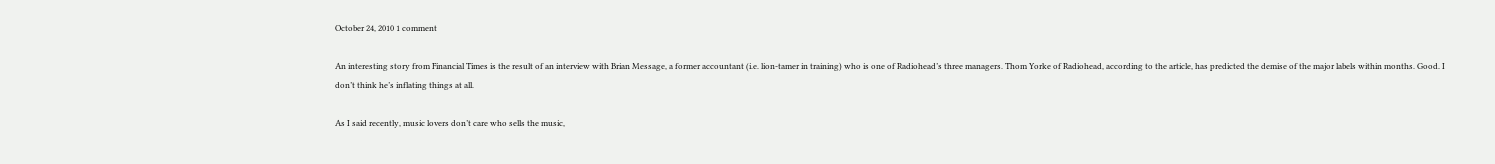October 24, 2010 1 comment

An interesting story from Financial Times is the result of an interview with Brian Message, a former accountant (i.e. lion-tamer in training) who is one of Radiohead’s three managers. Thom Yorke of Radiohead, according to the article, has predicted the demise of the major labels within months. Good. I don’t think he’s inflating things at all.

As I said recently, music lovers don’t care who sells the music,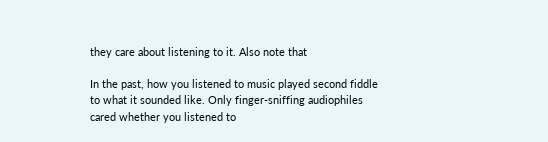they care about listening to it. Also note that

In the past, how you listened to music played second fiddle to what it sounded like. Only finger-sniffing audiophiles cared whether you listened to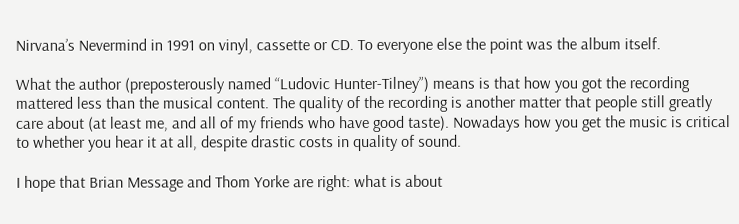Nirvana’s Nevermind in 1991 on vinyl, cassette or CD. To everyone else the point was the album itself.

What the author (preposterously named “Ludovic Hunter-Tilney”) means is that how you got the recording mattered less than the musical content. The quality of the recording is another matter that people still greatly care about (at least me, and all of my friends who have good taste). Nowadays how you get the music is critical to whether you hear it at all, despite drastic costs in quality of sound.

I hope that Brian Message and Thom Yorke are right: what is about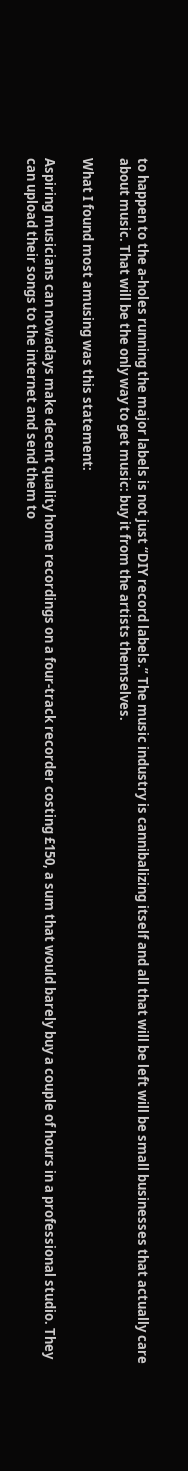to happen to the a-holes running the major labels is not just “DIY record labels.” The music industry is cannibalizing itself and all that will be left will be small businesses that actually care about music. That will be the only way to get music: buy it from the artists themselves.

What I found most amusing was this statement:

Aspiring musicians can nowadays make decent quality home recordings on a four-track recorder costing £150, a sum that would barely buy a couple of hours in a professional studio. They can upload their songs to the internet and send them to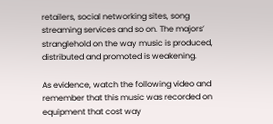retailers, social networking sites, song streaming services and so on. The majors’ stranglehold on the way music is produced, distributed and promoted is weakening.

As evidence, watch the following video and remember that this music was recorded on equipment that cost way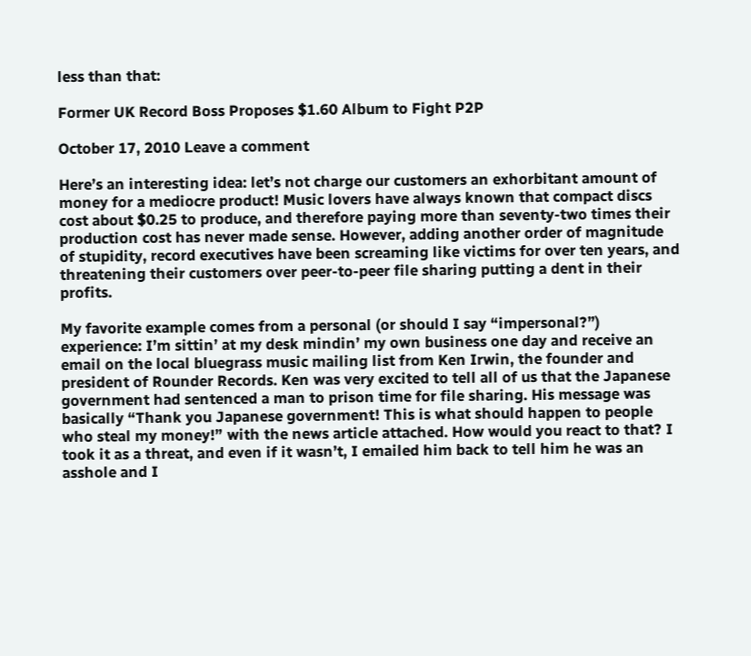less than that:

Former UK Record Boss Proposes $1.60 Album to Fight P2P

October 17, 2010 Leave a comment

Here’s an interesting idea: let’s not charge our customers an exhorbitant amount of money for a mediocre product! Music lovers have always known that compact discs cost about $0.25 to produce, and therefore paying more than seventy-two times their production cost has never made sense. However, adding another order of magnitude of stupidity, record executives have been screaming like victims for over ten years, and threatening their customers over peer-to-peer file sharing putting a dent in their profits.

My favorite example comes from a personal (or should I say “impersonal?”) experience: I’m sittin’ at my desk mindin’ my own business one day and receive an email on the local bluegrass music mailing list from Ken Irwin, the founder and president of Rounder Records. Ken was very excited to tell all of us that the Japanese government had sentenced a man to prison time for file sharing. His message was basically “Thank you Japanese government! This is what should happen to people who steal my money!” with the news article attached. How would you react to that? I took it as a threat, and even if it wasn’t, I emailed him back to tell him he was an asshole and I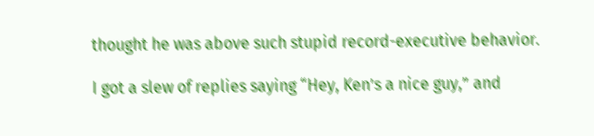thought he was above such stupid record-executive behavior.

I got a slew of replies saying “Hey, Ken’s a nice guy,” and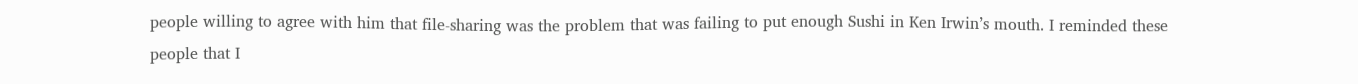people willing to agree with him that file-sharing was the problem that was failing to put enough Sushi in Ken Irwin’s mouth. I reminded these people that I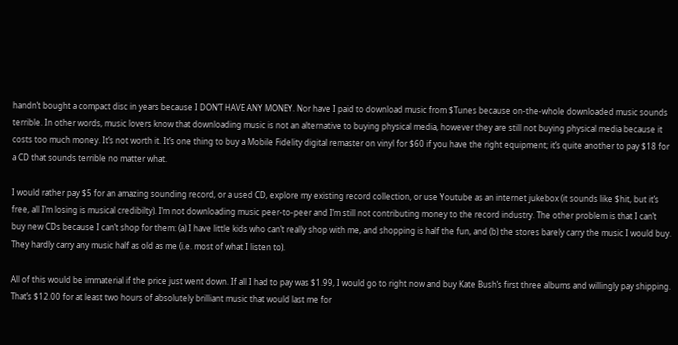handn’t bought a compact disc in years because I DON’T HAVE ANY MONEY. Nor have I paid to download music from $Tunes because on-the-whole downloaded music sounds terrible. In other words, music lovers know that downloading music is not an alternative to buying physical media, however they are still not buying physical media because it costs too much money. It’s not worth it. It’s one thing to buy a Mobile Fidelity digital remaster on vinyl for $60 if you have the right equipment; it’s quite another to pay $18 for a CD that sounds terrible no matter what.

I would rather pay $5 for an amazing sounding record, or a used CD, explore my existing record collection, or use Youtube as an internet jukebox (it sounds like $hit, but it’s free, all I’m losing is musical credibilty). I’m not downloading music peer-to-peer and I’m still not contributing money to the record industry. The other problem is that I can’t buy new CDs because I can’t shop for them: (a) I have little kids who can’t really shop with me, and shopping is half the fun, and (b) the stores barely carry the music I would buy. They hardly carry any music half as old as me (i.e. most of what I listen to).

All of this would be immaterial if the price just went down. If all I had to pay was $1.99, I would go to right now and buy Kate Bush’s first three albums and willingly pay shipping. That’s $12.00 for at least two hours of absolutely brilliant music that would last me for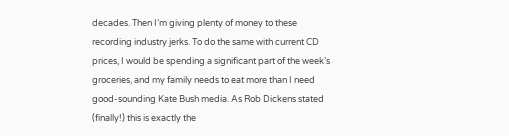decades. Then I’m giving plenty of money to these recording industry jerks. To do the same with current CD prices, I would be spending a significant part of the week’s groceries, and my family needs to eat more than I need good-sounding Kate Bush media. As Rob Dickens stated (finally!) this is exactly the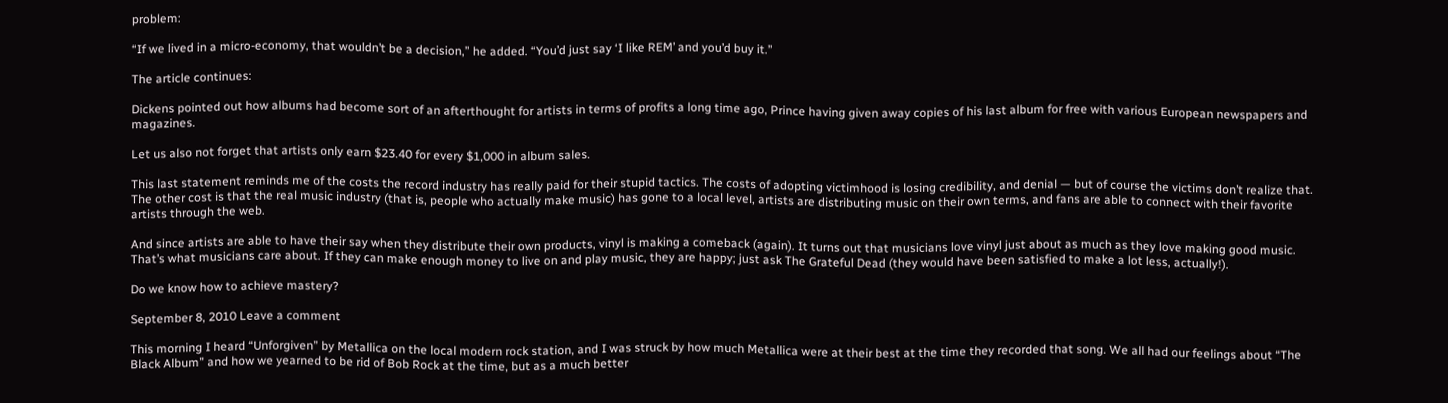problem:

“If we lived in a micro-economy, that wouldn’t be a decision,” he added. “You’d just say ‘I like REM’ and you’d buy it.”

The article continues:

Dickens pointed out how albums had become sort of an afterthought for artists in terms of profits a long time ago, Prince having given away copies of his last album for free with various European newspapers and magazines.

Let us also not forget that artists only earn $23.40 for every $1,000 in album sales.

This last statement reminds me of the costs the record industry has really paid for their stupid tactics. The costs of adopting victimhood is losing credibility, and denial — but of course the victims don’t realize that. The other cost is that the real music industry (that is, people who actually make music) has gone to a local level, artists are distributing music on their own terms, and fans are able to connect with their favorite artists through the web.

And since artists are able to have their say when they distribute their own products, vinyl is making a comeback (again). It turns out that musicians love vinyl just about as much as they love making good music. That’s what musicians care about. If they can make enough money to live on and play music, they are happy; just ask The Grateful Dead (they would have been satisfied to make a lot less, actually!).

Do we know how to achieve mastery?

September 8, 2010 Leave a comment

This morning I heard “Unforgiven” by Metallica on the local modern rock station, and I was struck by how much Metallica were at their best at the time they recorded that song. We all had our feelings about “The Black Album” and how we yearned to be rid of Bob Rock at the time, but as a much better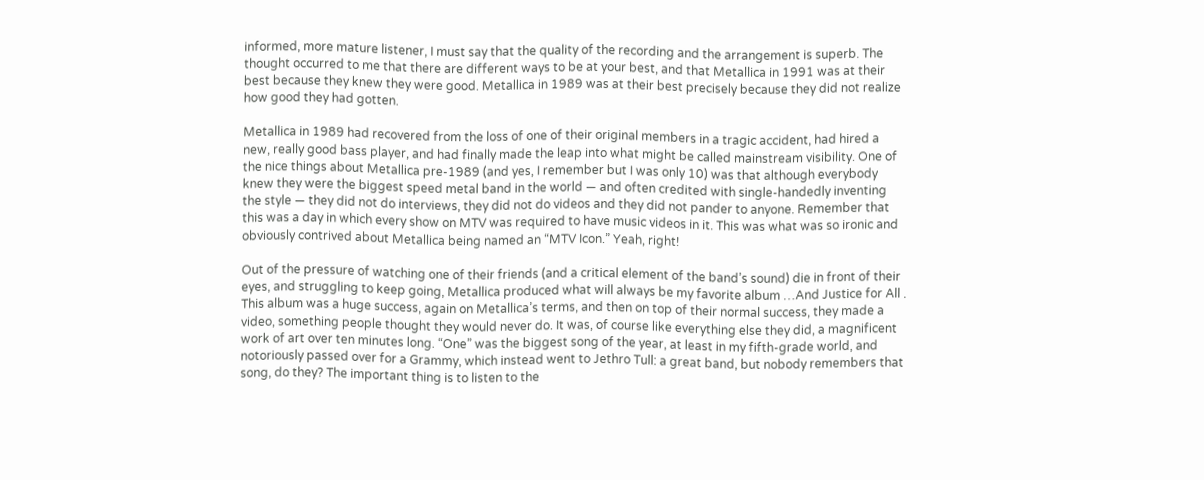informed, more mature listener, I must say that the quality of the recording and the arrangement is superb. The thought occurred to me that there are different ways to be at your best, and that Metallica in 1991 was at their best because they knew they were good. Metallica in 1989 was at their best precisely because they did not realize how good they had gotten.

Metallica in 1989 had recovered from the loss of one of their original members in a tragic accident, had hired a new, really good bass player, and had finally made the leap into what might be called mainstream visibility. One of the nice things about Metallica pre-1989 (and yes, I remember but I was only 10) was that although everybody knew they were the biggest speed metal band in the world — and often credited with single-handedly inventing the style — they did not do interviews, they did not do videos and they did not pander to anyone. Remember that this was a day in which every show on MTV was required to have music videos in it. This was what was so ironic and obviously contrived about Metallica being named an “MTV Icon.” Yeah, right!

Out of the pressure of watching one of their friends (and a critical element of the band’s sound) die in front of their eyes, and struggling to keep going, Metallica produced what will always be my favorite album …And Justice for All . This album was a huge success, again on Metallica’s terms, and then on top of their normal success, they made a video, something people thought they would never do. It was, of course like everything else they did, a magnificent work of art over ten minutes long. “One” was the biggest song of the year, at least in my fifth-grade world, and notoriously passed over for a Grammy, which instead went to Jethro Tull: a great band, but nobody remembers that song, do they? The important thing is to listen to the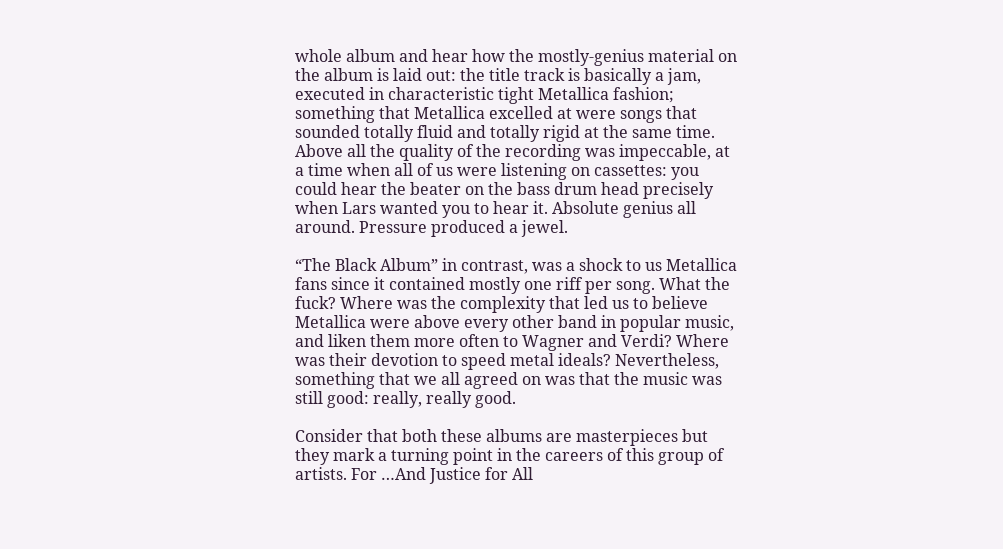whole album and hear how the mostly-genius material on the album is laid out: the title track is basically a jam, executed in characteristic tight Metallica fashion; something that Metallica excelled at were songs that sounded totally fluid and totally rigid at the same time. Above all the quality of the recording was impeccable, at a time when all of us were listening on cassettes: you could hear the beater on the bass drum head precisely when Lars wanted you to hear it. Absolute genius all around. Pressure produced a jewel.

“The Black Album” in contrast, was a shock to us Metallica fans since it contained mostly one riff per song. What the fuck? Where was the complexity that led us to believe Metallica were above every other band in popular music, and liken them more often to Wagner and Verdi? Where was their devotion to speed metal ideals? Nevertheless, something that we all agreed on was that the music was still good: really, really good.

Consider that both these albums are masterpieces but they mark a turning point in the careers of this group of artists. For …And Justice for All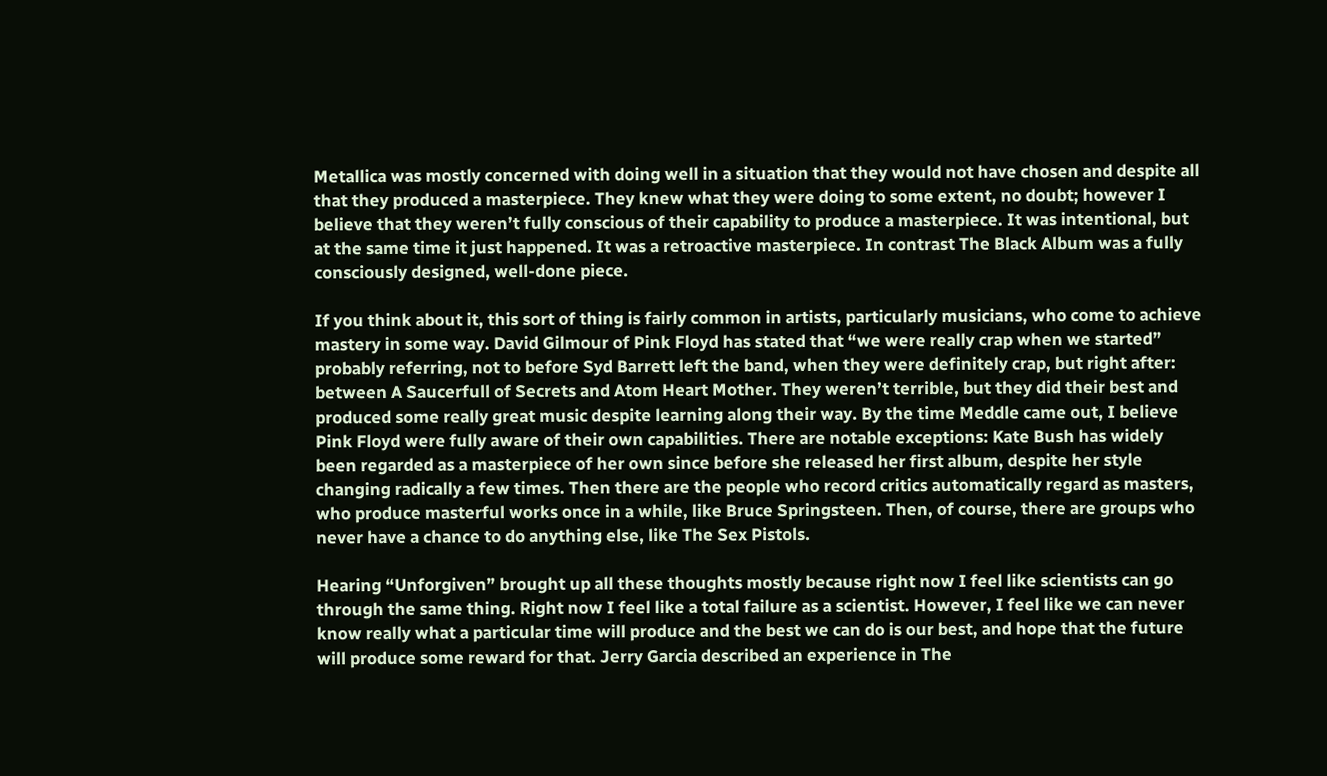Metallica was mostly concerned with doing well in a situation that they would not have chosen and despite all that they produced a masterpiece. They knew what they were doing to some extent, no doubt; however I believe that they weren’t fully conscious of their capability to produce a masterpiece. It was intentional, but at the same time it just happened. It was a retroactive masterpiece. In contrast The Black Album was a fully consciously designed, well-done piece.

If you think about it, this sort of thing is fairly common in artists, particularly musicians, who come to achieve mastery in some way. David Gilmour of Pink Floyd has stated that “we were really crap when we started” probably referring, not to before Syd Barrett left the band, when they were definitely crap, but right after: between A Saucerfull of Secrets and Atom Heart Mother. They weren’t terrible, but they did their best and produced some really great music despite learning along their way. By the time Meddle came out, I believe Pink Floyd were fully aware of their own capabilities. There are notable exceptions: Kate Bush has widely been regarded as a masterpiece of her own since before she released her first album, despite her style changing radically a few times. Then there are the people who record critics automatically regard as masters, who produce masterful works once in a while, like Bruce Springsteen. Then, of course, there are groups who never have a chance to do anything else, like The Sex Pistols.

Hearing “Unforgiven” brought up all these thoughts mostly because right now I feel like scientists can go through the same thing. Right now I feel like a total failure as a scientist. However, I feel like we can never know really what a particular time will produce and the best we can do is our best, and hope that the future will produce some reward for that. Jerry Garcia described an experience in The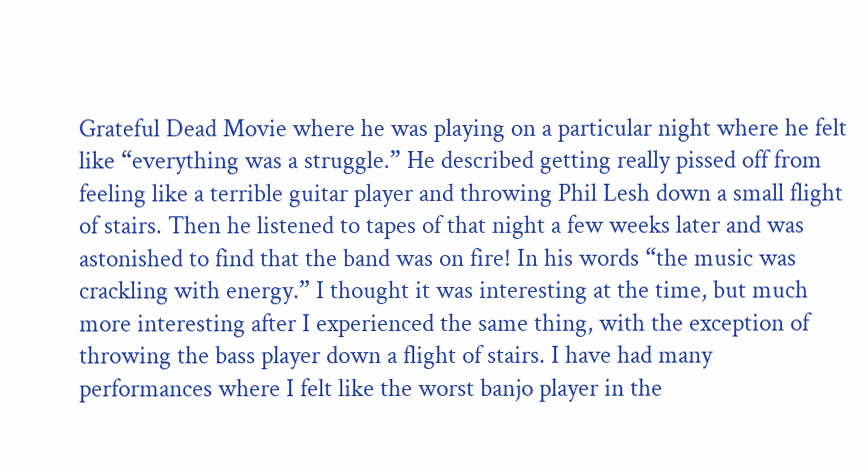Grateful Dead Movie where he was playing on a particular night where he felt like “everything was a struggle.” He described getting really pissed off from feeling like a terrible guitar player and throwing Phil Lesh down a small flight of stairs. Then he listened to tapes of that night a few weeks later and was astonished to find that the band was on fire! In his words “the music was crackling with energy.” I thought it was interesting at the time, but much more interesting after I experienced the same thing, with the exception of throwing the bass player down a flight of stairs. I have had many performances where I felt like the worst banjo player in the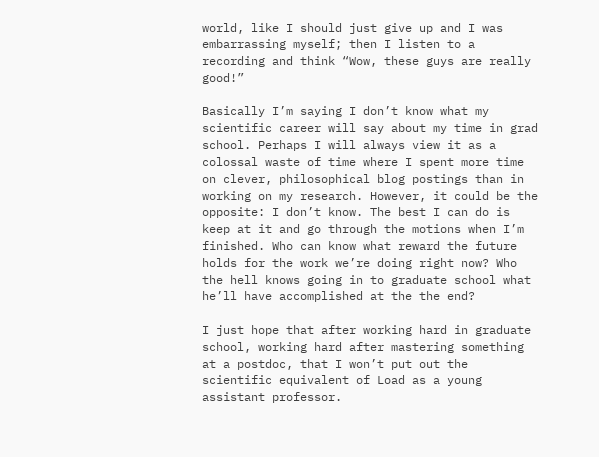world, like I should just give up and I was embarrassing myself; then I listen to a recording and think “Wow, these guys are really good!”

Basically I’m saying I don’t know what my scientific career will say about my time in grad school. Perhaps I will always view it as a colossal waste of time where I spent more time on clever, philosophical blog postings than in working on my research. However, it could be the opposite: I don’t know. The best I can do is keep at it and go through the motions when I’m finished. Who can know what reward the future holds for the work we’re doing right now? Who the hell knows going in to graduate school what he’ll have accomplished at the the end?

I just hope that after working hard in graduate school, working hard after mastering something at a postdoc, that I won’t put out the scientific equivalent of Load as a young assistant professor.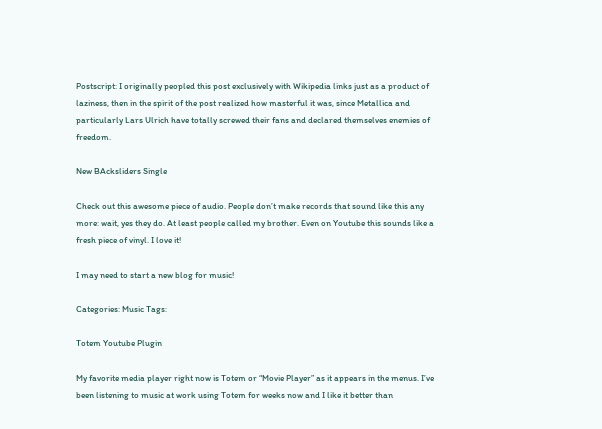Postscript: I originally peopled this post exclusively with Wikipedia links just as a product of laziness, then in the spirit of the post realized how masterful it was, since Metallica and particularly Lars Ulrich have totally screwed their fans and declared themselves enemies of freedom.

New BAcksliders Single

Check out this awesome piece of audio. People don’t make records that sound like this any more: wait, yes they do. At least people called my brother. Even on Youtube this sounds like a fresh piece of vinyl. I love it!

I may need to start a new blog for music!

Categories: Music Tags:

Totem Youtube Plugin

My favorite media player right now is Totem or “Movie Player” as it appears in the menus. I’ve been listening to music at work using Totem for weeks now and I like it better than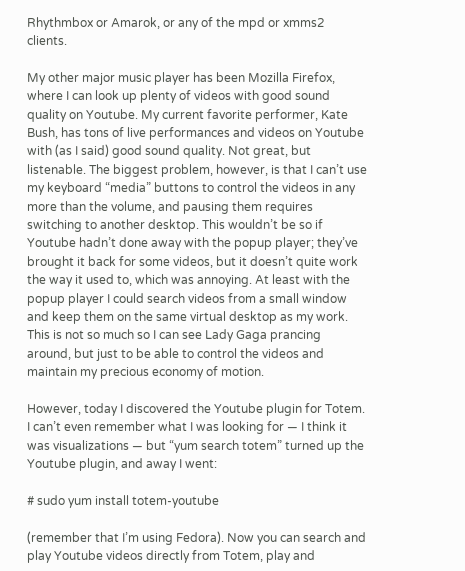Rhythmbox or Amarok, or any of the mpd or xmms2 clients.

My other major music player has been Mozilla Firefox, where I can look up plenty of videos with good sound quality on Youtube. My current favorite performer, Kate Bush, has tons of live performances and videos on Youtube with (as I said) good sound quality. Not great, but listenable. The biggest problem, however, is that I can’t use my keyboard “media” buttons to control the videos in any more than the volume, and pausing them requires switching to another desktop. This wouldn’t be so if Youtube hadn’t done away with the popup player; they’ve brought it back for some videos, but it doesn’t quite work the way it used to, which was annoying. At least with the popup player I could search videos from a small window and keep them on the same virtual desktop as my work. This is not so much so I can see Lady Gaga prancing around, but just to be able to control the videos and maintain my precious economy of motion.

However, today I discovered the Youtube plugin for Totem. I can’t even remember what I was looking for — I think it was visualizations — but “yum search totem” turned up the Youtube plugin, and away I went:

# sudo yum install totem-youtube

(remember that I’m using Fedora). Now you can search and play Youtube videos directly from Totem, play and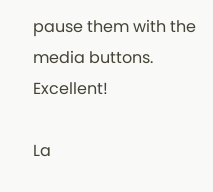pause them with the media buttons. Excellent!

La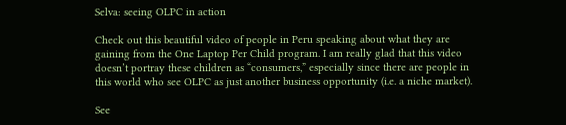Selva: seeing OLPC in action

Check out this beautiful video of people in Peru speaking about what they are gaining from the One Laptop Per Child program. I am really glad that this video doesn’t portray these children as “consumers,” especially since there are people in this world who see OLPC as just another business opportunity (i.e. a niche market).

See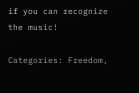if you can recognize the music!

Categories: Freedom,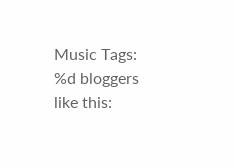Music Tags:
%d bloggers like this: